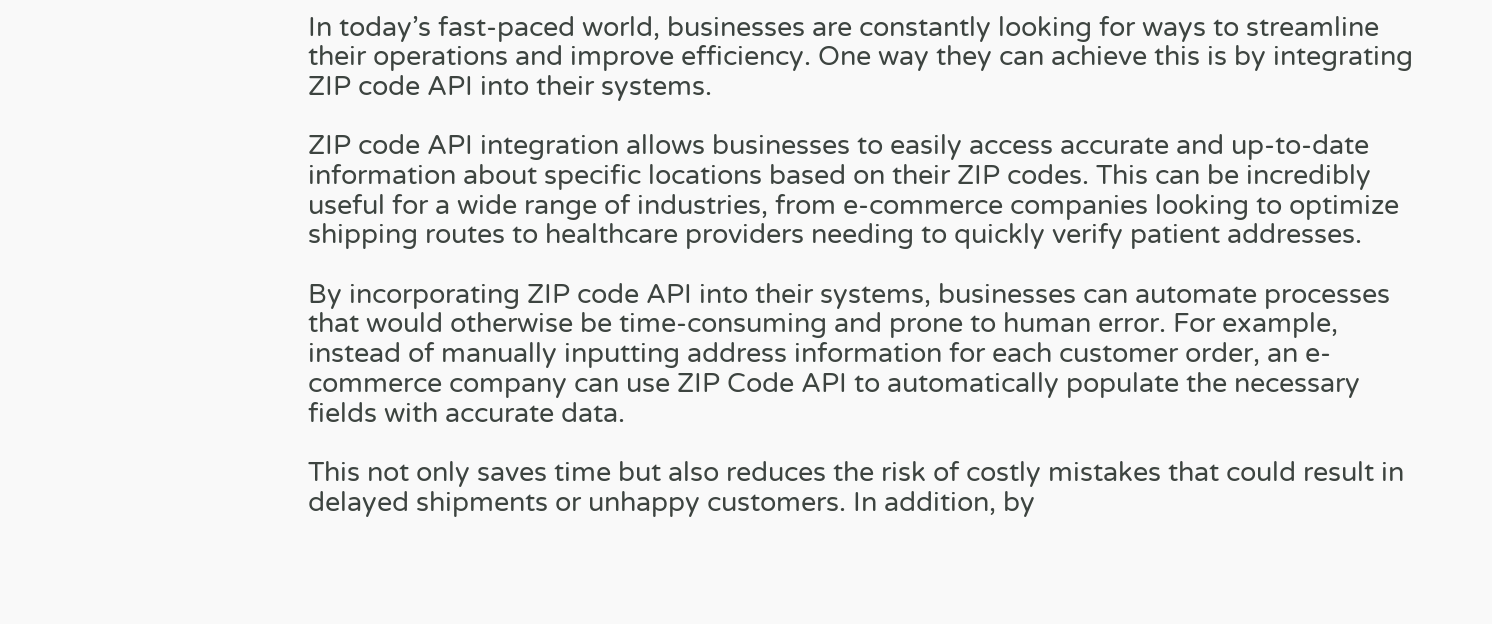In today’s fast-paced world, businesses are constantly looking for ways to streamline their operations and improve efficiency. One way they can achieve this is by integrating ZIP code API into their systems.

ZIP code API integration allows businesses to easily access accurate and up-to-date information about specific locations based on their ZIP codes. This can be incredibly useful for a wide range of industries, from e-commerce companies looking to optimize shipping routes to healthcare providers needing to quickly verify patient addresses.

By incorporating ZIP code API into their systems, businesses can automate processes that would otherwise be time-consuming and prone to human error. For example, instead of manually inputting address information for each customer order, an e-commerce company can use ZIP Code API to automatically populate the necessary fields with accurate data.

This not only saves time but also reduces the risk of costly mistakes that could result in delayed shipments or unhappy customers. In addition, by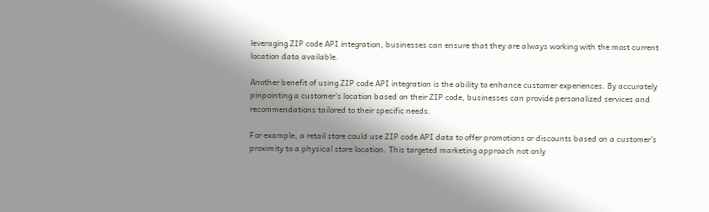leveraging ZIP code API integration, businesses can ensure that they are always working with the most current location data available.

Another benefit of using ZIP code API integration is the ability to enhance customer experiences. By accurately pinpointing a customer’s location based on their ZIP code, businesses can provide personalized services and recommendations tailored to their specific needs.

For example, a retail store could use ZIP code API data to offer promotions or discounts based on a customer’s proximity to a physical store location. This targeted marketing approach not only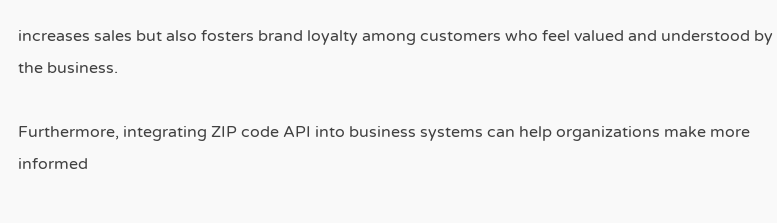increases sales but also fosters brand loyalty among customers who feel valued and understood by the business.

Furthermore, integrating ZIP code API into business systems can help organizations make more informed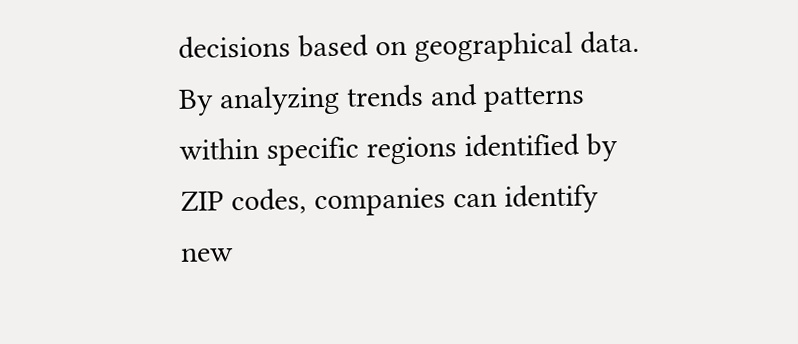decisions based on geographical data. By analyzing trends and patterns within specific regions identified by ZIP codes, companies can identify new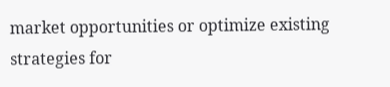market opportunities or optimize existing strategies for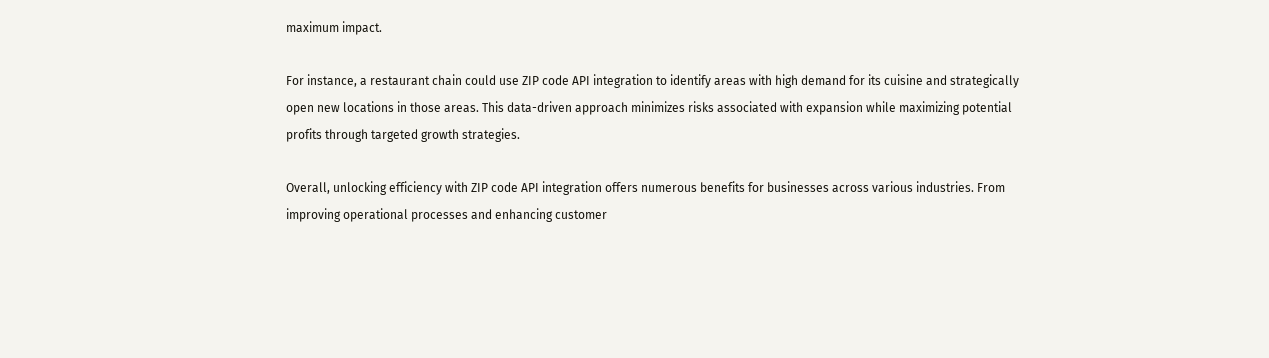maximum impact.

For instance, a restaurant chain could use ZIP code API integration to identify areas with high demand for its cuisine and strategically open new locations in those areas. This data-driven approach minimizes risks associated with expansion while maximizing potential profits through targeted growth strategies.

Overall, unlocking efficiency with ZIP code API integration offers numerous benefits for businesses across various industries. From improving operational processes and enhancing customer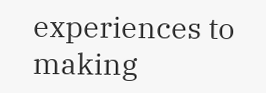experiences to making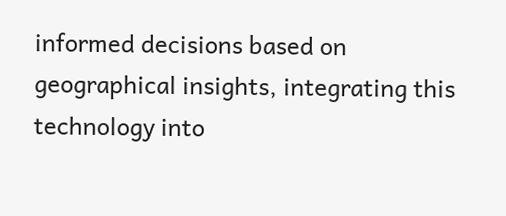informed decisions based on geographical insights, integrating this technology into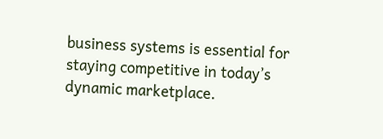business systems is essential for staying competitive in today’s dynamic marketplace.